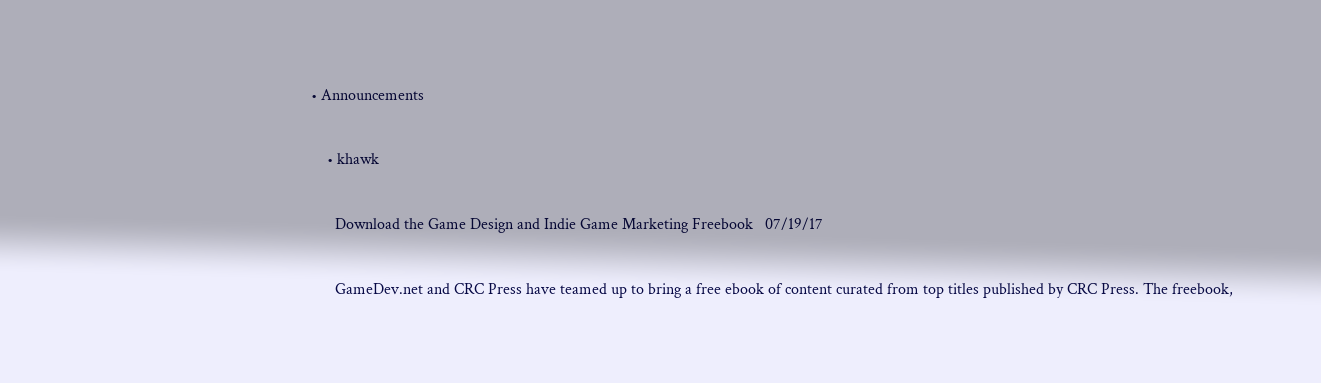• Announcements

    • khawk

      Download the Game Design and Indie Game Marketing Freebook   07/19/17

      GameDev.net and CRC Press have teamed up to bring a free ebook of content curated from top titles published by CRC Press. The freebook,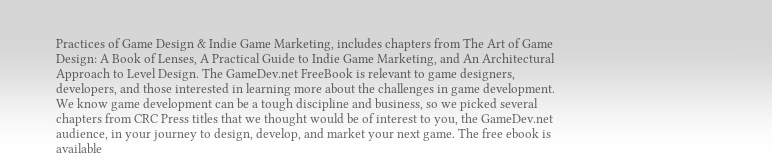Practices of Game Design & Indie Game Marketing, includes chapters from The Art of Game Design: A Book of Lenses, A Practical Guide to Indie Game Marketing, and An Architectural Approach to Level Design. The GameDev.net FreeBook is relevant to game designers, developers, and those interested in learning more about the challenges in game development. We know game development can be a tough discipline and business, so we picked several chapters from CRC Press titles that we thought would be of interest to you, the GameDev.net audience, in your journey to design, develop, and market your next game. The free ebook is available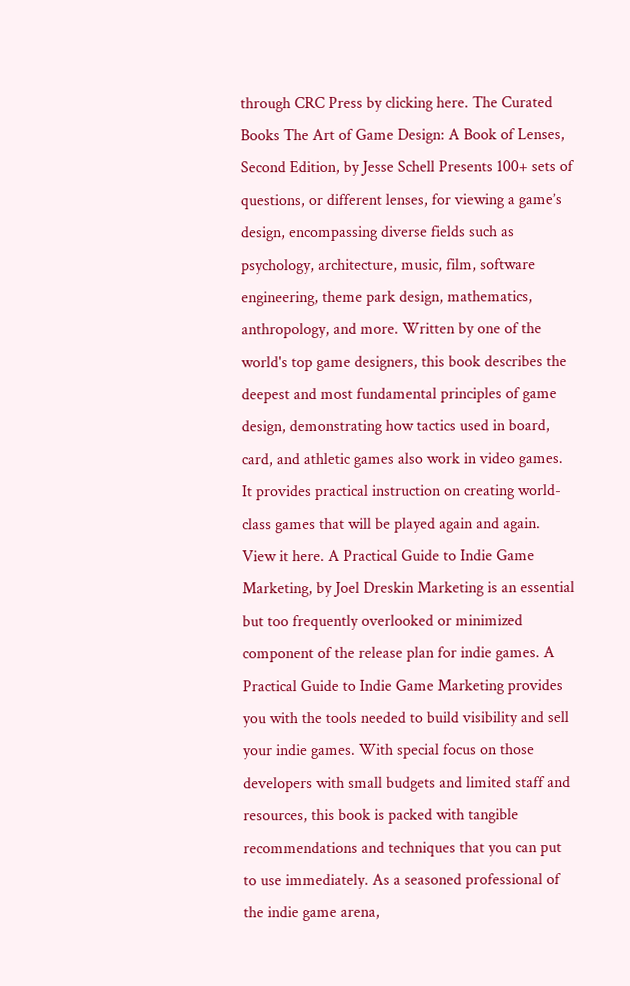through CRC Press by clicking here. The Curated Books The Art of Game Design: A Book of Lenses, Second Edition, by Jesse Schell Presents 100+ sets of questions, or different lenses, for viewing a game’s design, encompassing diverse fields such as psychology, architecture, music, film, software engineering, theme park design, mathematics, anthropology, and more. Written by one of the world's top game designers, this book describes the deepest and most fundamental principles of game design, demonstrating how tactics used in board, card, and athletic games also work in video games. It provides practical instruction on creating world-class games that will be played again and again. View it here. A Practical Guide to Indie Game Marketing, by Joel Dreskin Marketing is an essential but too frequently overlooked or minimized component of the release plan for indie games. A Practical Guide to Indie Game Marketing provides you with the tools needed to build visibility and sell your indie games. With special focus on those developers with small budgets and limited staff and resources, this book is packed with tangible recommendations and techniques that you can put to use immediately. As a seasoned professional of the indie game arena,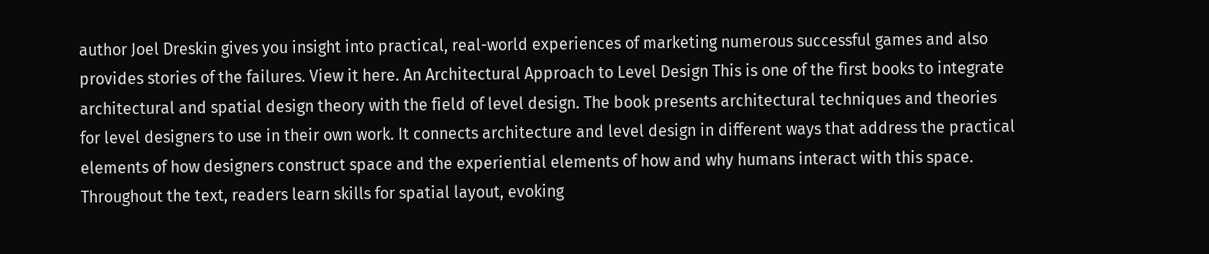author Joel Dreskin gives you insight into practical, real-world experiences of marketing numerous successful games and also provides stories of the failures. View it here. An Architectural Approach to Level Design This is one of the first books to integrate architectural and spatial design theory with the field of level design. The book presents architectural techniques and theories for level designers to use in their own work. It connects architecture and level design in different ways that address the practical elements of how designers construct space and the experiential elements of how and why humans interact with this space. Throughout the text, readers learn skills for spatial layout, evoking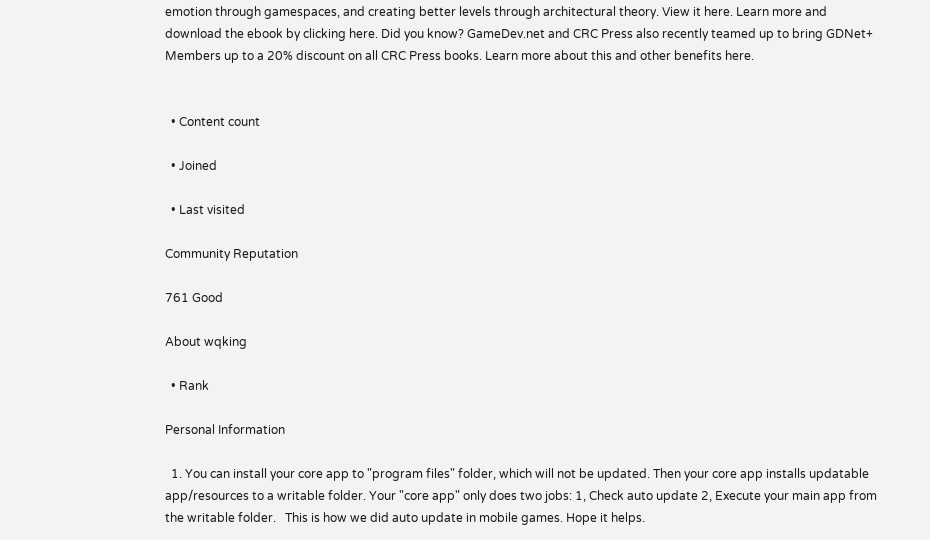emotion through gamespaces, and creating better levels through architectural theory. View it here. Learn more and download the ebook by clicking here. Did you know? GameDev.net and CRC Press also recently teamed up to bring GDNet+ Members up to a 20% discount on all CRC Press books. Learn more about this and other benefits here.


  • Content count

  • Joined

  • Last visited

Community Reputation

761 Good

About wqking

  • Rank

Personal Information

  1. You can install your core app to "program files" folder, which will not be updated. Then your core app installs updatable app/resources to a writable folder. Your "core app" only does two jobs: 1, Check auto update 2, Execute your main app from the writable folder.   This is how we did auto update in mobile games. Hope it helps.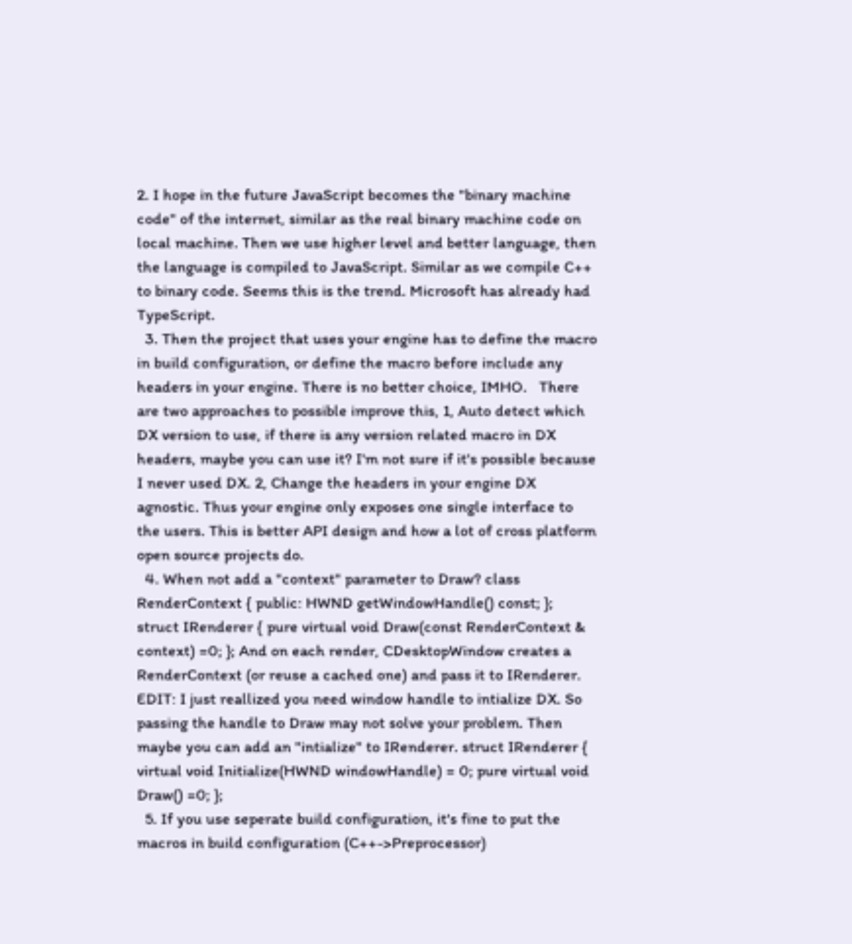2. I hope in the future JavaScript becomes the "binary machine code" of the internet, similar as the real binary machine code on local machine. Then we use higher level and better language, then the language is compiled to JavaScript. Similar as we compile C++ to binary code. Seems this is the trend. Microsoft has already had TypeScript.
  3. Then the project that uses your engine has to define the macro in build configuration, or define the macro before include any headers in your engine. There is no better choice, IMHO.   There are two approaches to possible improve this, 1, Auto detect which DX version to use, if there is any version related macro in DX headers, maybe you can use it? I'm not sure if it's possible because I never used DX. 2, Change the headers in your engine DX agnostic. Thus your engine only exposes one single interface to the users. This is better API design and how a lot of cross platform open source projects do.
  4. When not add a "context" parameter to Draw? class RenderContext { public: HWND getWindowHandle() const; }; struct IRenderer { pure virtual void Draw(const RenderContext & context) =0; }; And on each render, CDesktopWindow creates a RenderContext (or reuse a cached one) and pass it to IRenderer.   EDIT: I just reallized you need window handle to intialize DX. So passing the handle to Draw may not solve your problem. Then maybe you can add an "intialize" to IRenderer. struct IRenderer { virtual void Initialize(HWND windowHandle) = 0; pure virtual void Draw() =0; };
  5. If you use seperate build configuration, it's fine to put the macros in build configuration (C++->Preprocessor)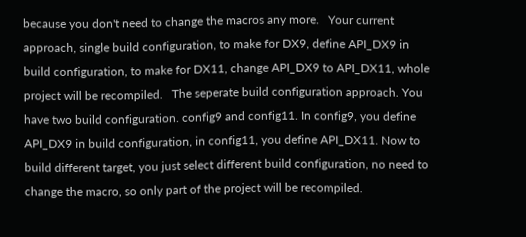because you don't need to change the macros any more.   Your current approach, single build configuration, to make for DX9, define API_DX9 in build configuration, to make for DX11, change API_DX9 to API_DX11, whole project will be recompiled.   The seperate build configuration approach. You have two build configuration. config9 and config11. In config9, you define API_DX9 in build configuration, in config11, you define API_DX11. Now to build different target, you just select different build configuration, no need to change the macro, so only part of the project will be recompiled.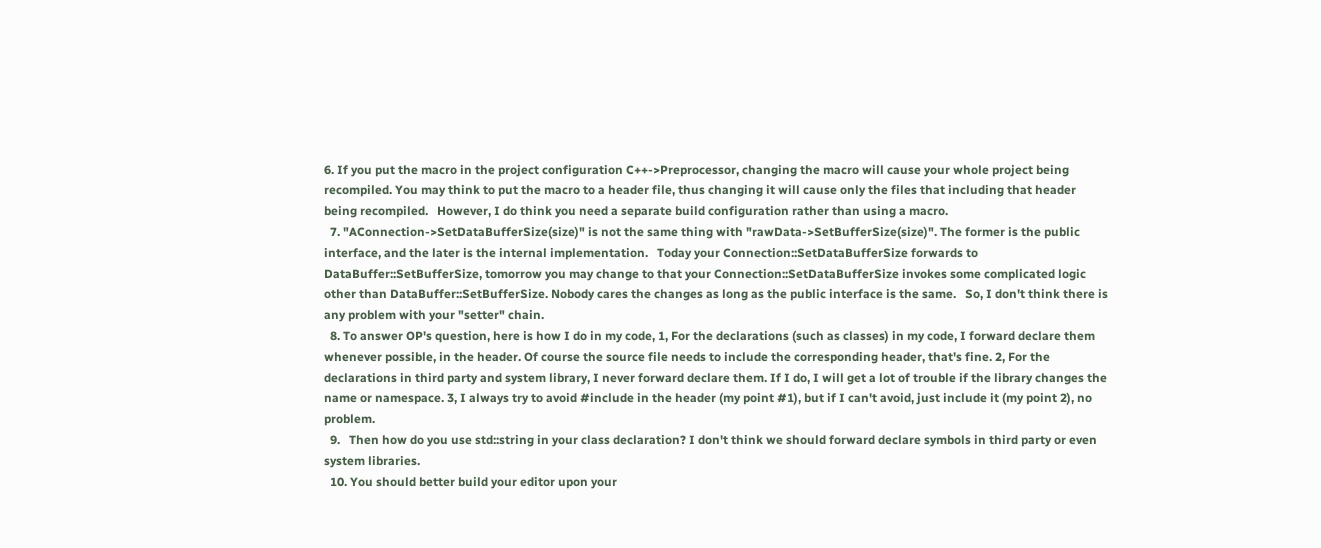6. If you put the macro in the project configuration C++->Preprocessor, changing the macro will cause your whole project being recompiled. You may think to put the macro to a header file, thus changing it will cause only the files that including that header being recompiled.   However, I do think you need a separate build configuration rather than using a macro.
  7. "AConnection->SetDataBufferSize(size)" is not the same thing with "rawData->SetBufferSize(size)". The former is the public interface, and the later is the internal implementation.   Today your Connection::SetDataBufferSize forwards to DataBuffer::SetBufferSize, tomorrow you may change to that your Connection::SetDataBufferSize invokes some complicated logic other than DataBuffer::SetBufferSize. Nobody cares the changes as long as the public interface is the same.   So, I don't think there is any problem with your "setter" chain.
  8. To answer OP's question, here is how I do in my code, 1, For the declarations (such as classes) in my code, I forward declare them whenever possible, in the header. Of course the source file needs to include the corresponding header, that's fine. 2, For the declarations in third party and system library, I never forward declare them. If I do, I will get a lot of trouble if the library changes the name or namespace. 3, I always try to avoid #include in the header (my point #1), but if I can't avoid, just include it (my point 2), no problem.
  9.   Then how do you use std::string in your class declaration? I don't think we should forward declare symbols in third party or even system libraries.
  10. You should better build your editor upon your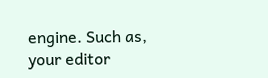engine. Such as, your editor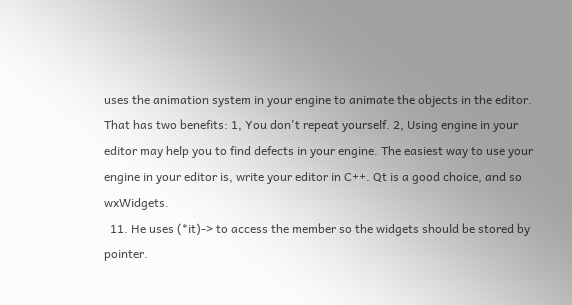uses the animation system in your engine to animate the objects in the editor. That has two benefits: 1, You don't repeat yourself. 2, Using engine in your editor may help you to find defects in your engine. The easiest way to use your engine in your editor is, write your editor in C++. Qt is a good choice, and so wxWidgets.
  11. He uses (*it)-> to access the member so the widgets should be stored by pointer.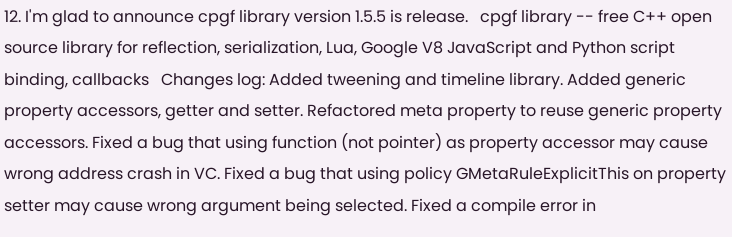12. I'm glad to announce cpgf library version 1.5.5 is release.   cpgf library -- free C++ open source library for reflection, serialization, Lua, Google V8 JavaScript and Python script binding, callbacks   Changes log: Added tweening and timeline library. Added generic property accessors, getter and setter. Refactored meta property to reuse generic property accessors. Fixed a bug that using function (not pointer) as property accessor may cause wrong address crash in VC. Fixed a bug that using policy GMetaRuleExplicitThis on property setter may cause wrong argument being selected. Fixed a compile error in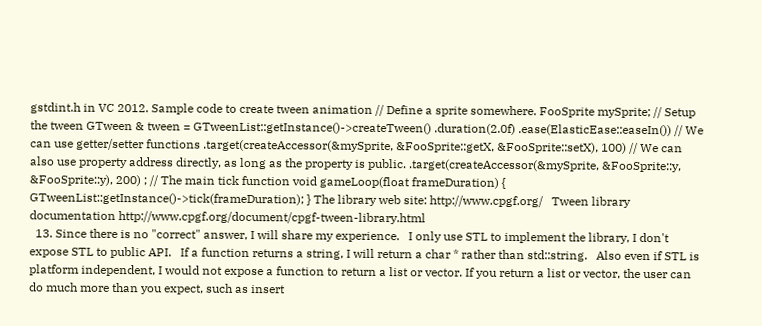gstdint.h in VC 2012. Sample code to create tween animation // Define a sprite somewhere. FooSprite mySprite; // Setup the tween GTween & tween = GTweenList::getInstance()->createTween() .duration(2.0f) .ease(ElasticEase::easeIn()) // We can use getter/setter functions .target(createAccessor(&mySprite, &FooSprite::getX, &FooSprite::setX), 100) // We can also use property address directly, as long as the property is public. .target(createAccessor(&mySprite, &FooSprite::y, &FooSprite::y), 200) ; // The main tick function void gameLoop(float frameDuration) { GTweenList::getInstance()->tick(frameDuration); } The library web site: http://www.cpgf.org/   Tween library documentation http://www.cpgf.org/document/cpgf-tween-library.html
  13. Since there is no "correct" answer, I will share my experience.   I only use STL to implement the library, I don't expose STL to public API.   If a function returns a string, I will return a char * rather than std::string.   Also even if STL is platform independent, I would not expose a function to return a list or vector. If you return a list or vector, the user can do much more than you expect, such as insert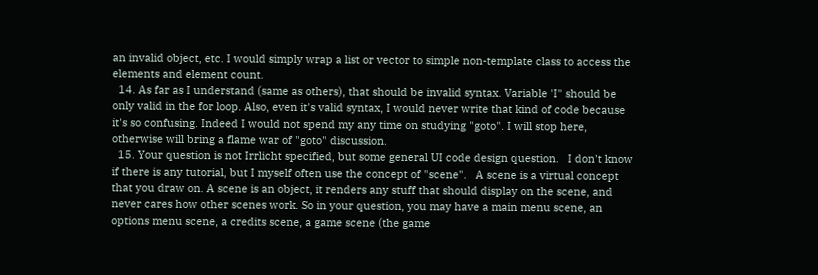an invalid object, etc. I would simply wrap a list or vector to simple non-template class to access the elements and element count.
  14. As far as I understand (same as others), that should be invalid syntax. Variable 'I" should be only valid in the for loop. Also, even it's valid syntax, I would never write that kind of code because it's so confusing. Indeed I would not spend my any time on studying "goto". I will stop here, otherwise will bring a flame war of "goto" discussion.
  15. Your question is not Irrlicht specified, but some general UI code design question.   I don't know if there is any tutorial, but I myself often use the concept of "scene".   A scene is a virtual concept that you draw on. A scene is an object, it renders any stuff that should display on the scene, and never cares how other scenes work. So in your question, you may have a main menu scene, an options menu scene, a credits scene, a game scene (the game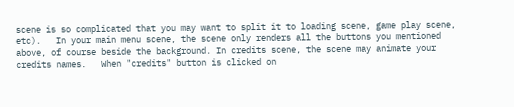scene is so complicated that you may want to split it to loading scene, game play scene, etc).   In your main menu scene, the scene only renders all the buttons you mentioned above, of course beside the background. In credits scene, the scene may animate your credits names.   When "credits" button is clicked on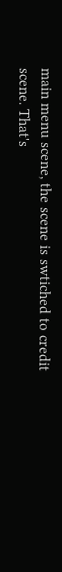main menu scene, the scene is swtiched to credit scene. That's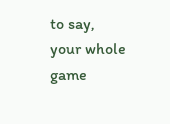to say, your whole game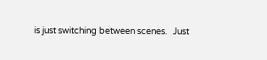is just switching between scenes.   Just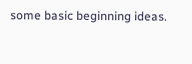some basic beginning ideas.